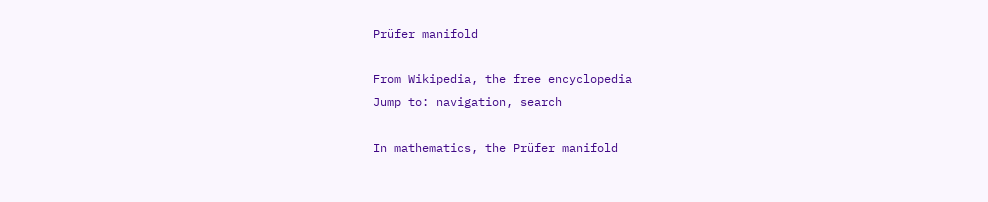Prüfer manifold

From Wikipedia, the free encyclopedia
Jump to: navigation, search

In mathematics, the Prüfer manifold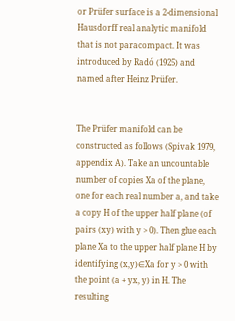or Prüfer surface is a 2-dimensional Hausdorff real analytic manifold that is not paracompact. It was introduced by Radó (1925) and named after Heinz Prüfer.


The Prüfer manifold can be constructed as follows (Spivak 1979, appendix A). Take an uncountable number of copies Xa of the plane, one for each real number a, and take a copy H of the upper half plane (of pairs (xy) with y > 0). Then glue each plane Xa to the upper half plane H by identifying (x,y)∈Xa for y > 0 with the point (a + yx, y) in H. The resulting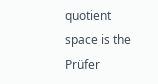quotient space is the Prüfer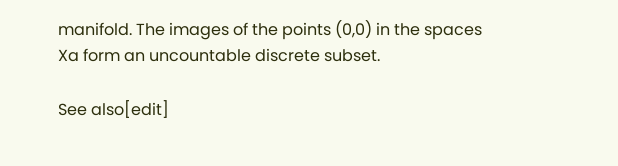manifold. The images of the points (0,0) in the spaces Xa form an uncountable discrete subset.

See also[edit]